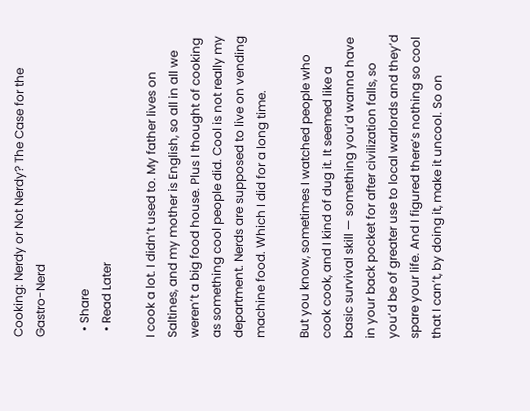Cooking: Nerdy or Not Nerdy? The Case for the Gastro-Nerd

  • Share
  • Read Later

I cook a lot. I didn’t used to. My father lives on Saltines, and my mother is English, so all in all we weren’t a big food house. Plus I thought of cooking as something cool people did. Cool is not really my department. Nerds are supposed to live on vending machine food. Which I did for a long time.

But you know, sometimes I watched people who cook cook, and I kind of dug it. It seemed like a basic survival skill — something you’d wanna have in your back pocket for after civilization falls, so you’d be of greater use to local warlords and they’d spare your life. And I figured there’s nothing so cool that I can’t, by doing it, make it uncool. So on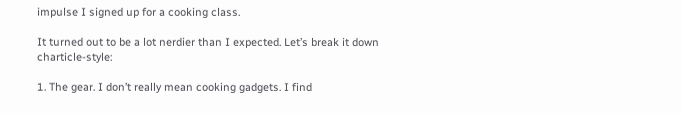impulse I signed up for a cooking class.

It turned out to be a lot nerdier than I expected. Let’s break it down charticle-style:

1. The gear. I don’t really mean cooking gadgets. I find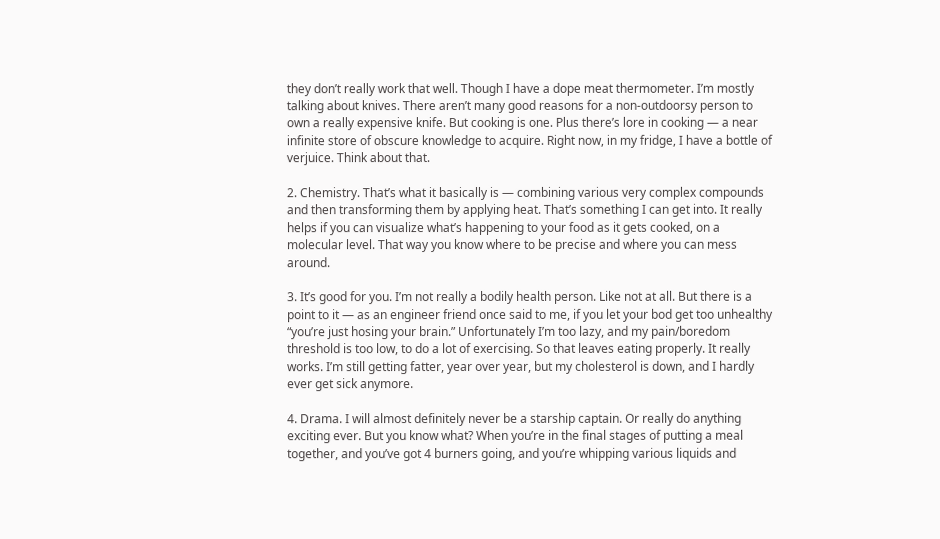they don’t really work that well. Though I have a dope meat thermometer. I’m mostly talking about knives. There aren’t many good reasons for a non-outdoorsy person to own a really expensive knife. But cooking is one. Plus there’s lore in cooking — a near infinite store of obscure knowledge to acquire. Right now, in my fridge, I have a bottle of verjuice. Think about that.

2. Chemistry. That’s what it basically is — combining various very complex compounds and then transforming them by applying heat. That’s something I can get into. It really helps if you can visualize what’s happening to your food as it gets cooked, on a molecular level. That way you know where to be precise and where you can mess around.

3. It’s good for you. I’m not really a bodily health person. Like not at all. But there is a point to it — as an engineer friend once said to me, if you let your bod get too unhealthy “you’re just hosing your brain.” Unfortunately I’m too lazy, and my pain/boredom threshold is too low, to do a lot of exercising. So that leaves eating properly. It really works. I’m still getting fatter, year over year, but my cholesterol is down, and I hardly ever get sick anymore.

4. Drama. I will almost definitely never be a starship captain. Or really do anything exciting ever. But you know what? When you’re in the final stages of putting a meal together, and you’ve got 4 burners going, and you’re whipping various liquids and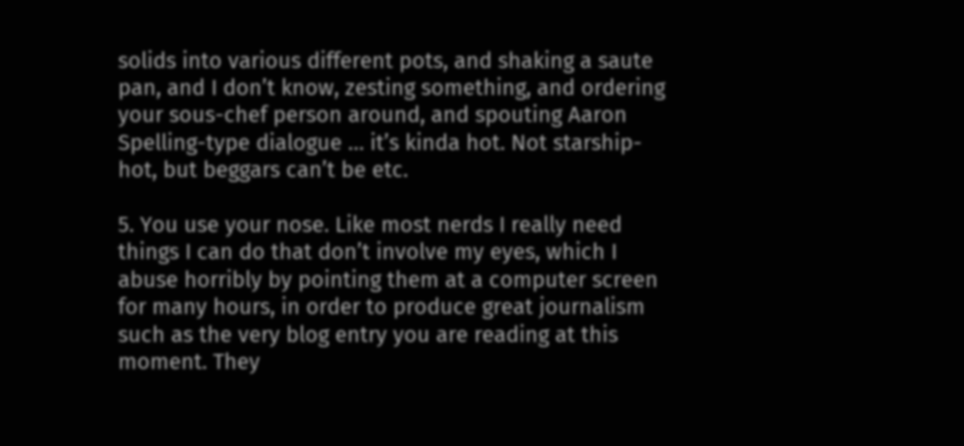solids into various different pots, and shaking a saute pan, and I don’t know, zesting something, and ordering your sous-chef person around, and spouting Aaron Spelling-type dialogue … it’s kinda hot. Not starship-hot, but beggars can’t be etc.

5. You use your nose. Like most nerds I really need things I can do that don’t involve my eyes, which I abuse horribly by pointing them at a computer screen for many hours, in order to produce great journalism such as the very blog entry you are reading at this moment. They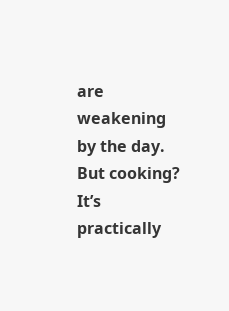are weakening by the day. But cooking? It’s practically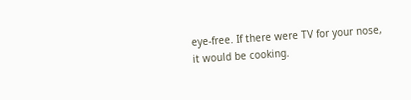eye-free. If there were TV for your nose, it would be cooking.